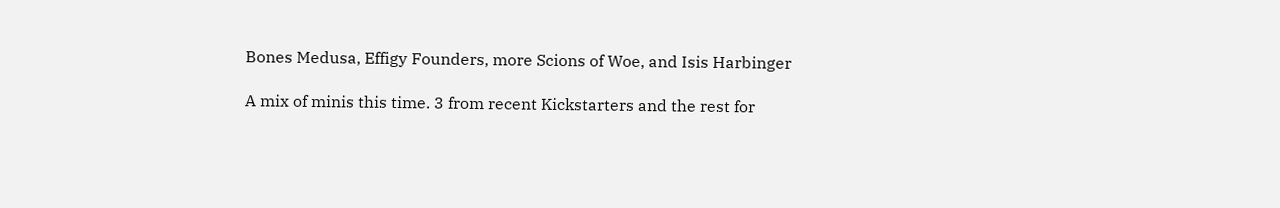Bones Medusa, Effigy Founders, more Scions of Woe, and Isis Harbinger

A mix of minis this time. 3 from recent Kickstarters and the rest for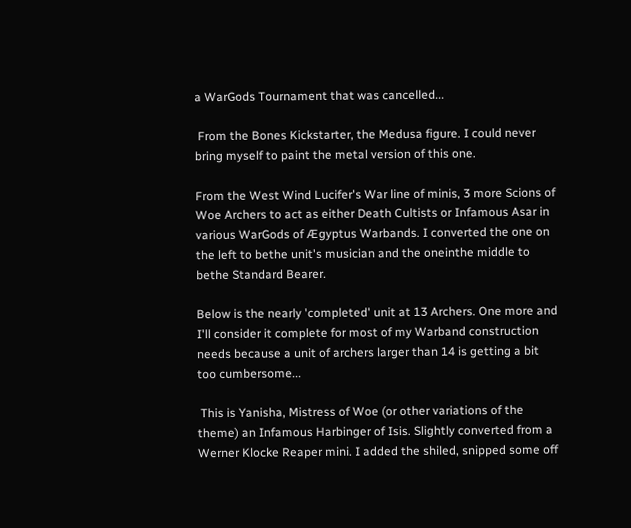a WarGods Tournament that was cancelled...

 From the Bones Kickstarter, the Medusa figure. I could never bring myself to paint the metal version of this one.

From the West Wind Lucifer's War line of minis, 3 more Scions of Woe Archers to act as either Death Cultists or Infamous Asar in various WarGods of Ægyptus Warbands. I converted the one on the left to bethe unit's musician and the oneinthe middle to bethe Standard Bearer.

Below is the nearly 'completed' unit at 13 Archers. One more and I'll consider it complete for most of my Warband construction needs because a unit of archers larger than 14 is getting a bit too cumbersome...

 This is Yanisha, Mistress of Woe (or other variations of the theme) an Infamous Harbinger of Isis. Slightly converted from a Werner Klocke Reaper mini. I added the shiled, snipped some off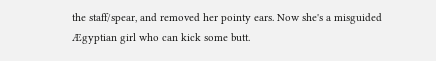the staff/spear, and removed her pointy ears. Now she's a misguided Ægyptian girl who can kick some butt.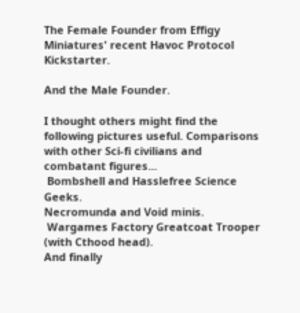The Female Founder from Effigy Miniatures' recent Havoc Protocol Kickstarter.

And the Male Founder.

I thought others might find the following pictures useful. Comparisons with other Sci-fi civilians and combatant figures...
 Bombshell and Hasslefree Science Geeks.
Necromunda and Void minis.
 Wargames Factory Greatcoat Trooper (with Cthood head).
And finally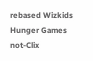rebased Wizkids Hunger Games not-Clix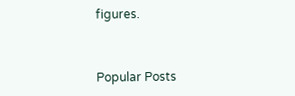figures.


Popular Posts